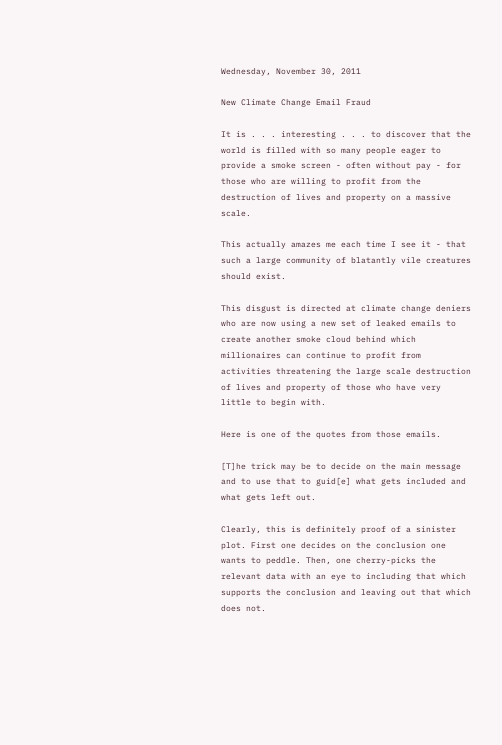Wednesday, November 30, 2011

New Climate Change Email Fraud

It is . . . interesting . . . to discover that the world is filled with so many people eager to provide a smoke screen - often without pay - for those who are willing to profit from the destruction of lives and property on a massive scale.

This actually amazes me each time I see it - that such a large community of blatantly vile creatures should exist.

This disgust is directed at climate change deniers who are now using a new set of leaked emails to create another smoke cloud behind which millionaires can continue to profit from activities threatening the large scale destruction of lives and property of those who have very little to begin with.

Here is one of the quotes from those emails.

[T]he trick may be to decide on the main message and to use that to guid[e] what gets included and what gets left out.

Clearly, this is definitely proof of a sinister plot. First one decides on the conclusion one wants to peddle. Then, one cherry-picks the relevant data with an eye to including that which supports the conclusion and leaving out that which does not.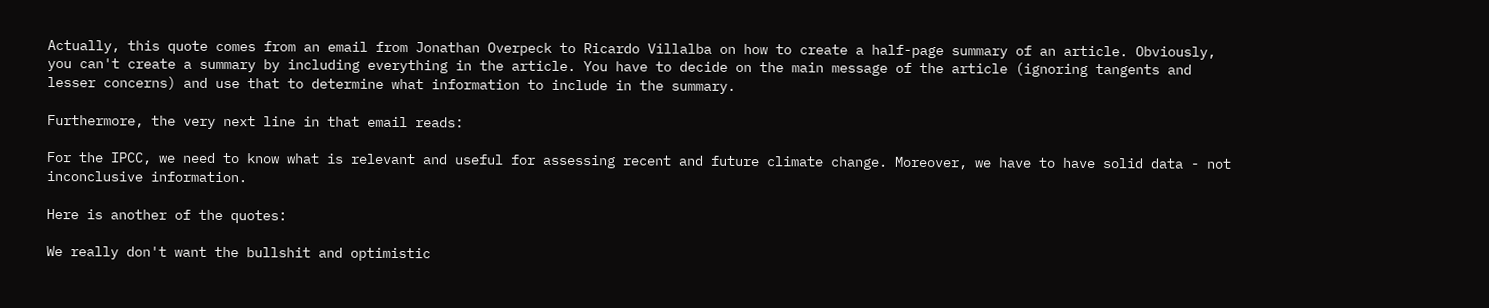Actually, this quote comes from an email from Jonathan Overpeck to Ricardo Villalba on how to create a half-page summary of an article. Obviously, you can't create a summary by including everything in the article. You have to decide on the main message of the article (ignoring tangents and lesser concerns) and use that to determine what information to include in the summary.

Furthermore, the very next line in that email reads:

For the IPCC, we need to know what is relevant and useful for assessing recent and future climate change. Moreover, we have to have solid data - not inconclusive information.

Here is another of the quotes:

We really don't want the bullshit and optimistic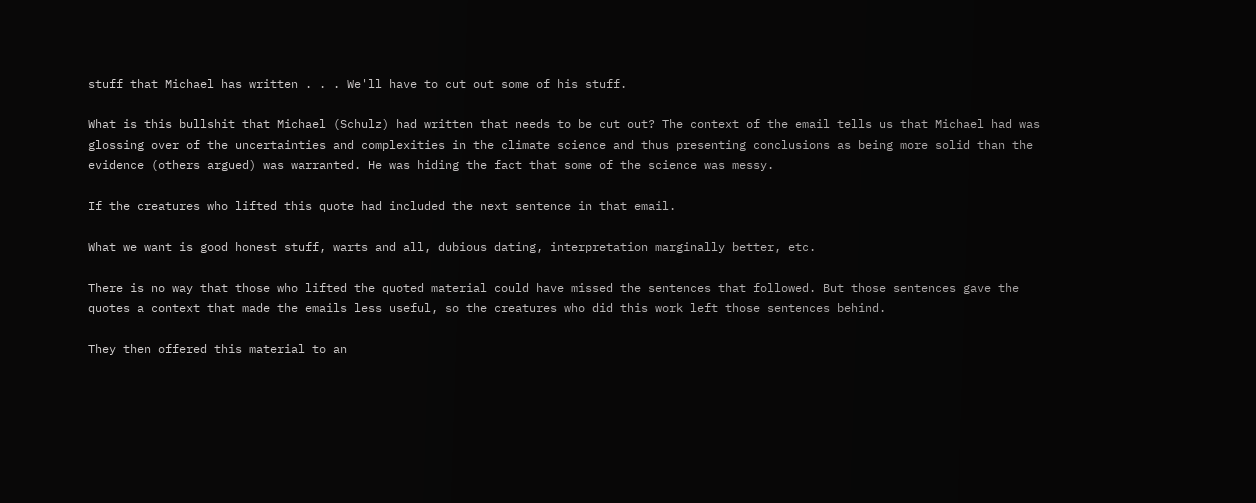stuff that Michael has written . . . We'll have to cut out some of his stuff.

What is this bullshit that Michael (Schulz) had written that needs to be cut out? The context of the email tells us that Michael had was glossing over of the uncertainties and complexities in the climate science and thus presenting conclusions as being more solid than the evidence (others argued) was warranted. He was hiding the fact that some of the science was messy.

If the creatures who lifted this quote had included the next sentence in that email.

What we want is good honest stuff, warts and all, dubious dating, interpretation marginally better, etc.

There is no way that those who lifted the quoted material could have missed the sentences that followed. But those sentences gave the quotes a context that made the emails less useful, so the creatures who did this work left those sentences behind.

They then offered this material to an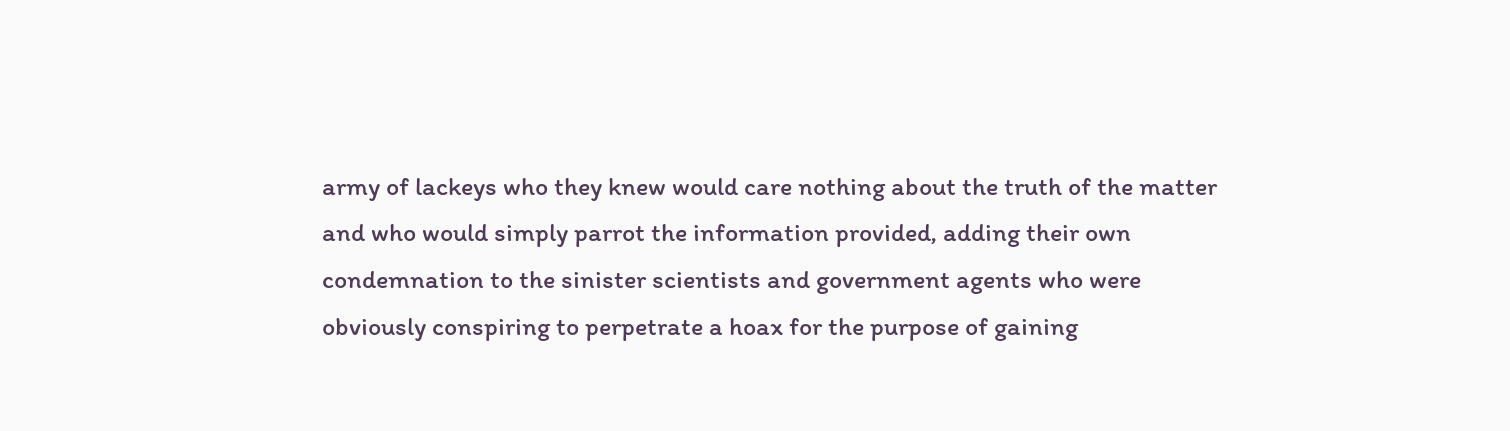army of lackeys who they knew would care nothing about the truth of the matter and who would simply parrot the information provided, adding their own condemnation to the sinister scientists and government agents who were obviously conspiring to perpetrate a hoax for the purpose of gaining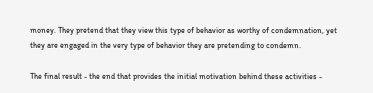money. They pretend that they view this type of behavior as worthy of condemnation, yet they are engaged in the very type of behavior they are pretending to condemn.

The final result - the end that provides the initial motivation behind these activities -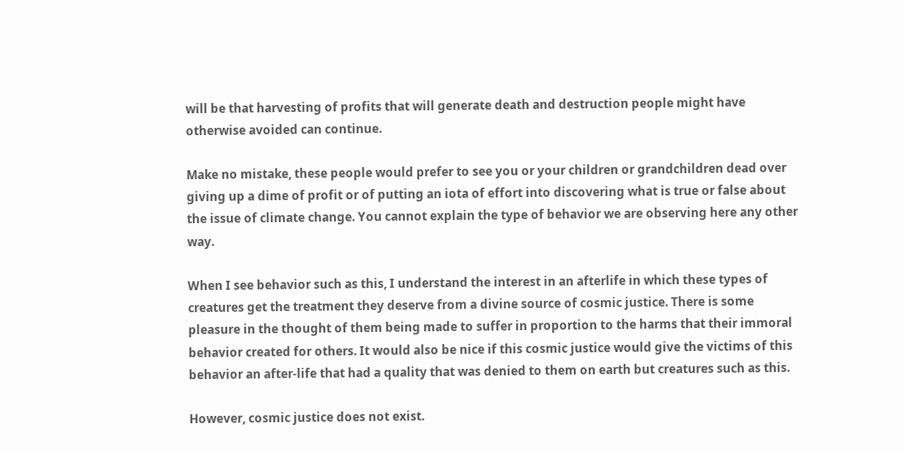will be that harvesting of profits that will generate death and destruction people might have otherwise avoided can continue.

Make no mistake, these people would prefer to see you or your children or grandchildren dead over giving up a dime of profit or of putting an iota of effort into discovering what is true or false about the issue of climate change. You cannot explain the type of behavior we are observing here any other way.

When I see behavior such as this, I understand the interest in an afterlife in which these types of creatures get the treatment they deserve from a divine source of cosmic justice. There is some pleasure in the thought of them being made to suffer in proportion to the harms that their immoral behavior created for others. It would also be nice if this cosmic justice would give the victims of this behavior an after-life that had a quality that was denied to them on earth but creatures such as this.

However, cosmic justice does not exist.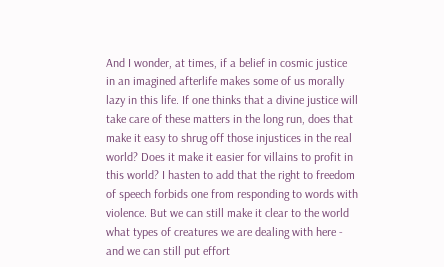And I wonder, at times, if a belief in cosmic justice in an imagined afterlife makes some of us morally lazy in this life. If one thinks that a divine justice will take care of these matters in the long run, does that make it easy to shrug off those injustices in the real world? Does it make it easier for villains to profit in this world? I hasten to add that the right to freedom of speech forbids one from responding to words with violence. But we can still make it clear to the world what types of creatures we are dealing with here - and we can still put effort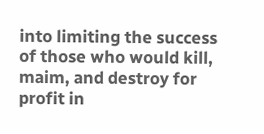into limiting the success of those who would kill, maim, and destroy for profit in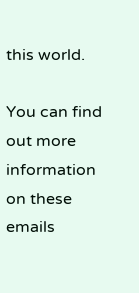this world.

You can find out more information on these emails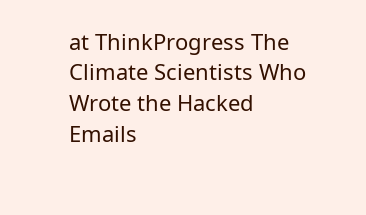at ThinkProgress The Climate Scientists Who Wrote the Hacked Emails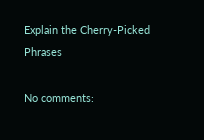Explain the Cherry-Picked Phrases

No comments: